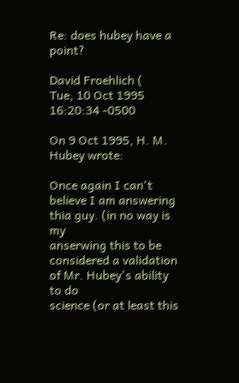Re: does hubey have a point?

David Froehlich (
Tue, 10 Oct 1995 16:20:34 -0500

On 9 Oct 1995, H. M. Hubey wrote:

Once again I can't believe I am answering thia guy. (in no way is my
anserwing this to be considered a validation of Mr. Hubey's ability to do
science (or at least this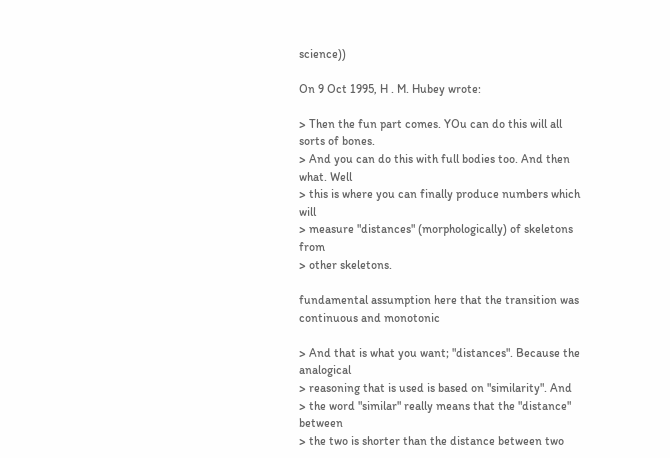science))

On 9 Oct 1995, H . M. Hubey wrote:

> Then the fun part comes. YOu can do this will all sorts of bones.
> And you can do this with full bodies too. And then what. Well
> this is where you can finally produce numbers which will
> measure "distances" (morphologically) of skeletons from
> other skeletons.

fundamental assumption here that the transition was continuous and monotonic

> And that is what you want; "distances". Because the analogical
> reasoning that is used is based on "similarity". And
> the word "similar" really means that the "distance" between
> the two is shorter than the distance between two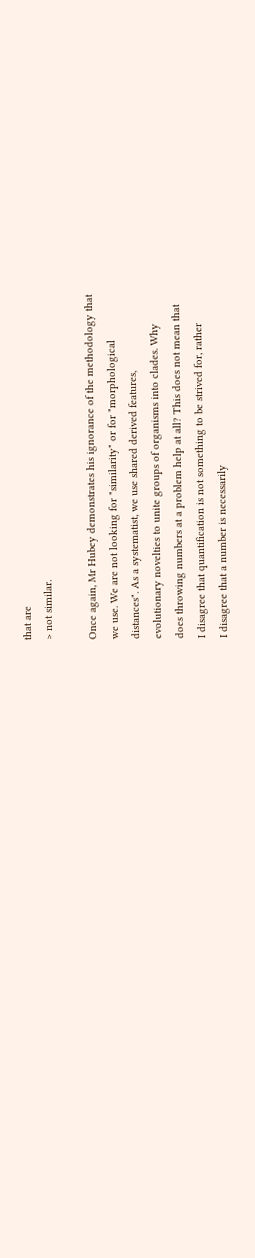that are
> not similar.

Once again, Mr Hubey demonstrates his ignorance of the methodology that
we use. We are not looking for "similarity" or for "morphological
distances". As a systematist, we use shared derived features,
evolutionary novelties to unite groups of organisms into clades. Why
does throwing numbers at a problem help at all? This does not mean that
I disagree that quantification is not something to be strived for, rather
I disagree that a number is necessarily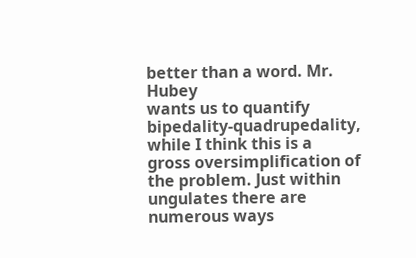better than a word. Mr. Hubey
wants us to quantify bipedality-quadrupedality, while I think this is a
gross oversimplification of the problem. Just within ungulates there are
numerous ways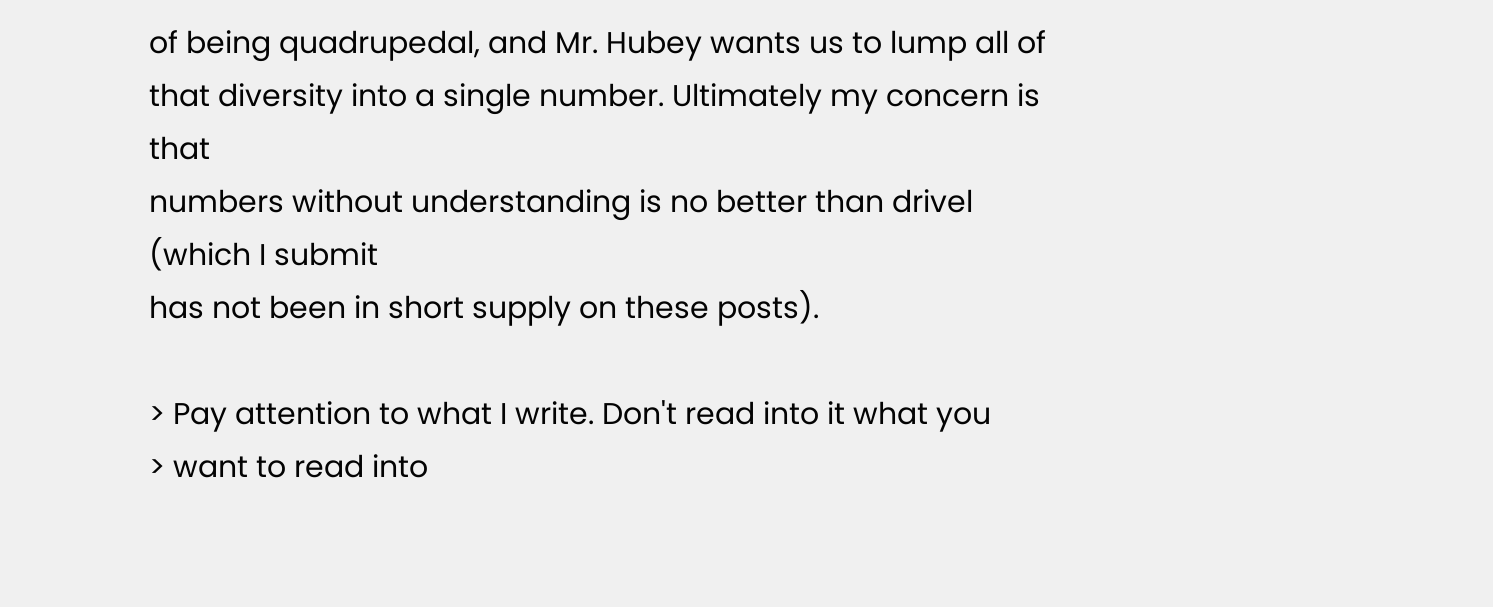of being quadrupedal, and Mr. Hubey wants us to lump all of
that diversity into a single number. Ultimately my concern is that
numbers without understanding is no better than drivel (which I submit
has not been in short supply on these posts).

> Pay attention to what I write. Don't read into it what you
> want to read into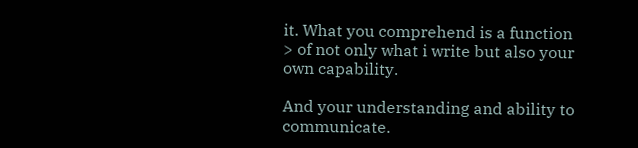it. What you comprehend is a function
> of not only what i write but also your own capability.

And your understanding and ability to communicate.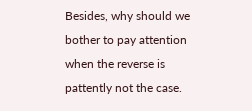Besides, why should we
bother to pay attention when the reverse is pattently not the case.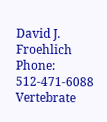David J. Froehlich Phone: 512-471-6088
Vertebrate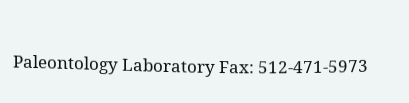Paleontology Laboratory Fax: 512-471-5973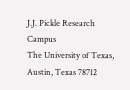J.J. Pickle Research Campus
The University of Texas, Austin, Texas 78712